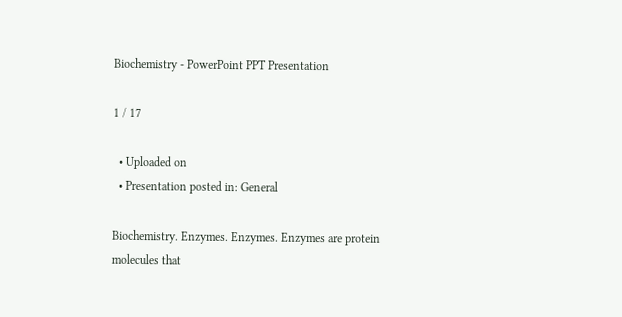Biochemistry - PowerPoint PPT Presentation

1 / 17

  • Uploaded on
  • Presentation posted in: General

Biochemistry. Enzymes. Enzymes. Enzymes are protein molecules that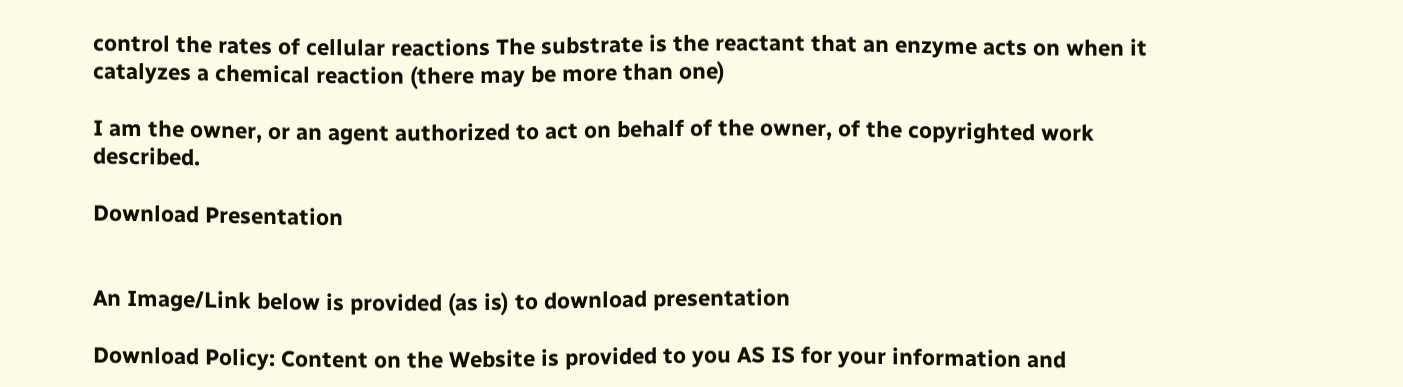control the rates of cellular reactions The substrate is the reactant that an enzyme acts on when it catalyzes a chemical reaction (there may be more than one)

I am the owner, or an agent authorized to act on behalf of the owner, of the copyrighted work described.

Download Presentation


An Image/Link below is provided (as is) to download presentation

Download Policy: Content on the Website is provided to you AS IS for your information and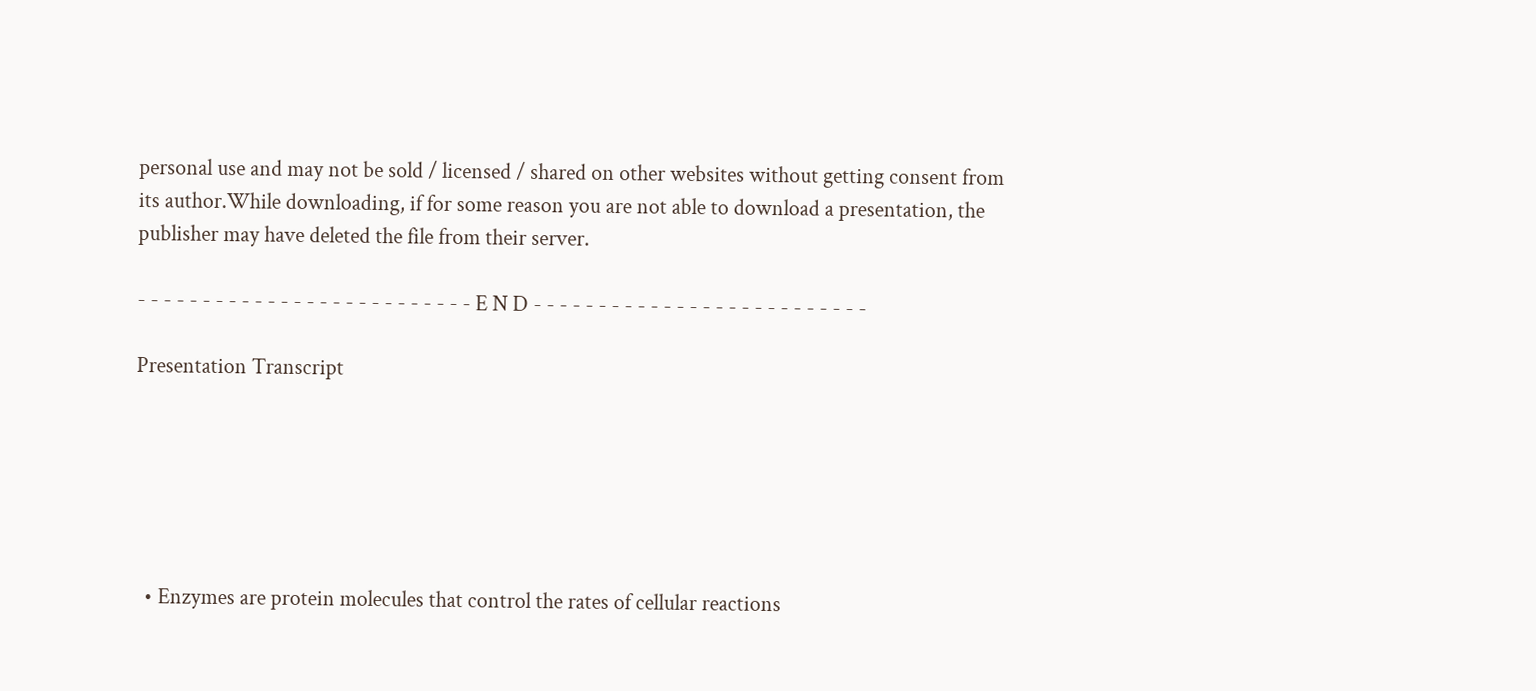personal use and may not be sold / licensed / shared on other websites without getting consent from its author.While downloading, if for some reason you are not able to download a presentation, the publisher may have deleted the file from their server.

- - - - - - - - - - - - - - - - - - - - - - - - - - E N D - - - - - - - - - - - - - - - - - - - - - - - - - -

Presentation Transcript






  • Enzymes are protein molecules that control the rates of cellular reactions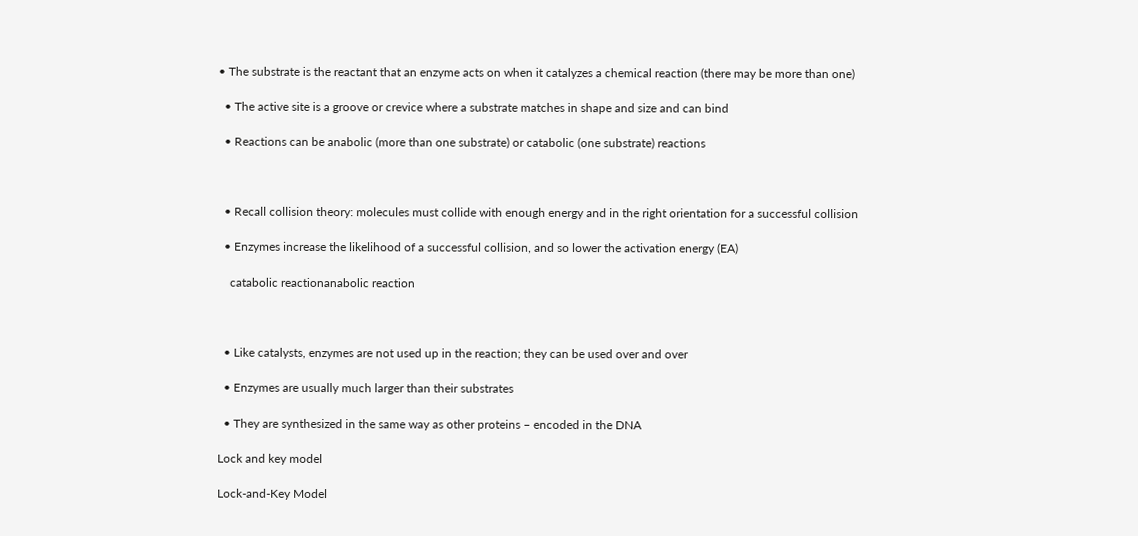• The substrate is the reactant that an enzyme acts on when it catalyzes a chemical reaction (there may be more than one)

  • The active site is a groove or crevice where a substrate matches in shape and size and can bind

  • Reactions can be anabolic (more than one substrate) or catabolic (one substrate) reactions



  • Recall collision theory: molecules must collide with enough energy and in the right orientation for a successful collision

  • Enzymes increase the likelihood of a successful collision, and so lower the activation energy (EA)

    catabolic reactionanabolic reaction



  • Like catalysts, enzymes are not used up in the reaction; they can be used over and over

  • Enzymes are usually much larger than their substrates

  • They are synthesized in the same way as other proteins – encoded in the DNA

Lock and key model

Lock-and-Key Model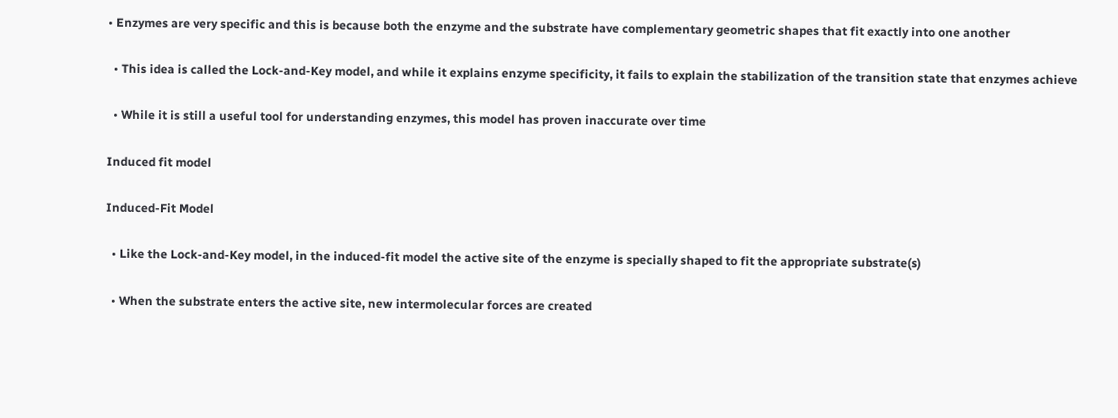• Enzymes are very specific and this is because both the enzyme and the substrate have complementary geometric shapes that fit exactly into one another

  • This idea is called the Lock-and-Key model, and while it explains enzyme specificity, it fails to explain the stabilization of the transition state that enzymes achieve

  • While it is still a useful tool for understanding enzymes, this model has proven inaccurate over time

Induced fit model

Induced-Fit Model

  • Like the Lock-and-Key model, in the induced-fit model the active site of the enzyme is specially shaped to fit the appropriate substrate(s)

  • When the substrate enters the active site, new intermolecular forces are created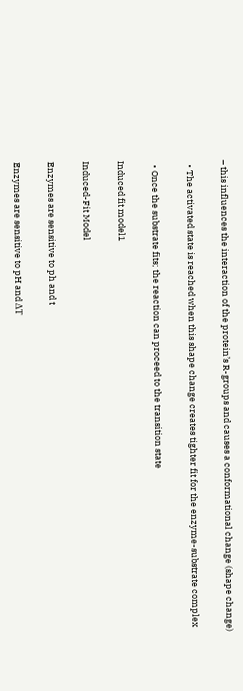– this influences the interaction of the protein’s R-groups and causes a conformational change (shape change)

  • The activated state is reached when this shape change creates tighter fit for the enzyme-substrate complex

  • Once the substrate fits; the reaction can proceed to the transition state

Induced fit model1

Induced-Fit Model

Enzymes are sensitive to ph and t

Enzymes are sensitive to pH and ΔT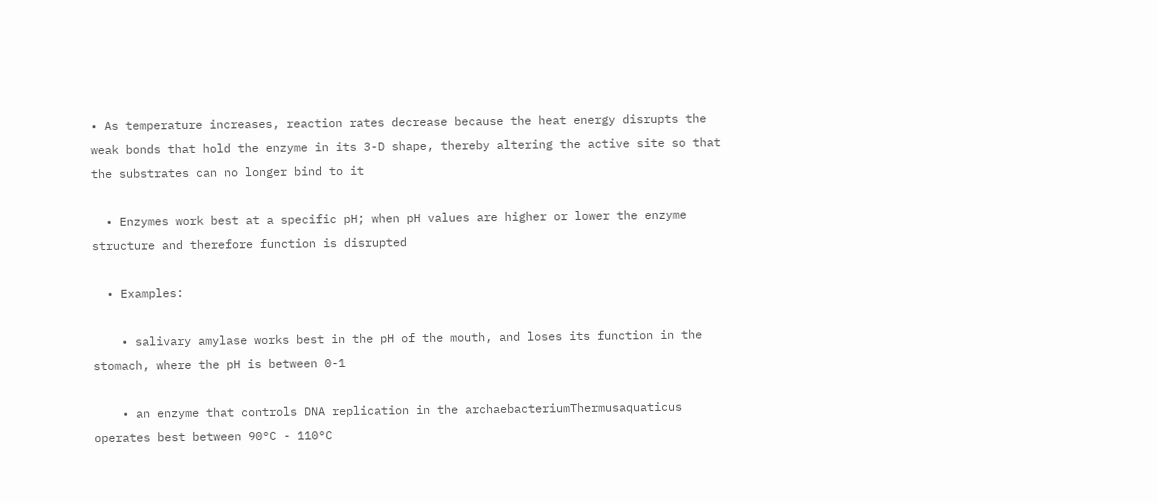• As temperature increases, reaction rates decrease because the heat energy disrupts the weak bonds that hold the enzyme in its 3-D shape, thereby altering the active site so that the substrates can no longer bind to it

  • Enzymes work best at a specific pH; when pH values are higher or lower the enzyme structure and therefore function is disrupted

  • Examples:

    • salivary amylase works best in the pH of the mouth, and loses its function in the stomach, where the pH is between 0-1

    • an enzyme that controls DNA replication in the archaebacteriumThermusaquaticus operates best between 90°C - 110°C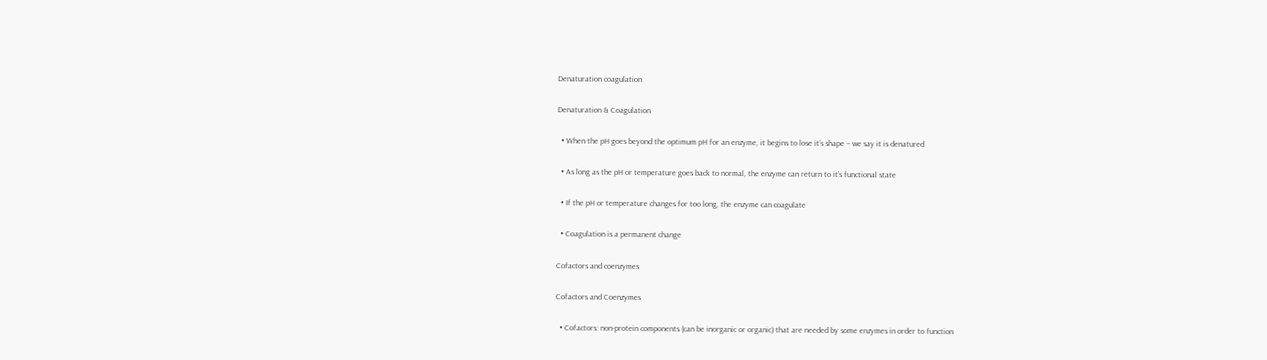Denaturation coagulation

Denaturation & Coagulation

  • When the pH goes beyond the optimum pH for an enzyme, it begins to lose it’s shape – we say it is denatured

  • As long as the pH or temperature goes back to normal, the enzyme can return to it’s functional state

  • If the pH or temperature changes for too long, the enzyme can coagulate

  • Coagulation is a permanent change

Cofactors and coenzymes

Cofactors and Coenzymes

  • Cofactors: non-protein components (can be inorganic or organic) that are needed by some enzymes in order to function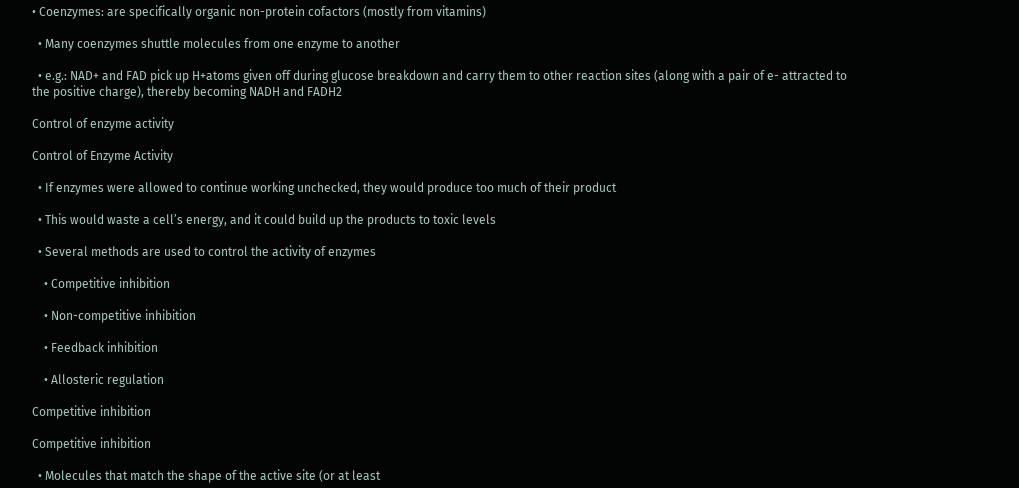• Coenzymes: are specifically organic non-protein cofactors (mostly from vitamins)

  • Many coenzymes shuttle molecules from one enzyme to another

  • e.g.: NAD+ and FAD pick up H+atoms given off during glucose breakdown and carry them to other reaction sites (along with a pair of e- attracted to the positive charge), thereby becoming NADH and FADH2

Control of enzyme activity

Control of Enzyme Activity

  • If enzymes were allowed to continue working unchecked, they would produce too much of their product

  • This would waste a cell’s energy, and it could build up the products to toxic levels

  • Several methods are used to control the activity of enzymes

    • Competitive inhibition

    • Non-competitive inhibition

    • Feedback inhibition

    • Allosteric regulation

Competitive inhibition

Competitive inhibition

  • Molecules that match the shape of the active site (or at least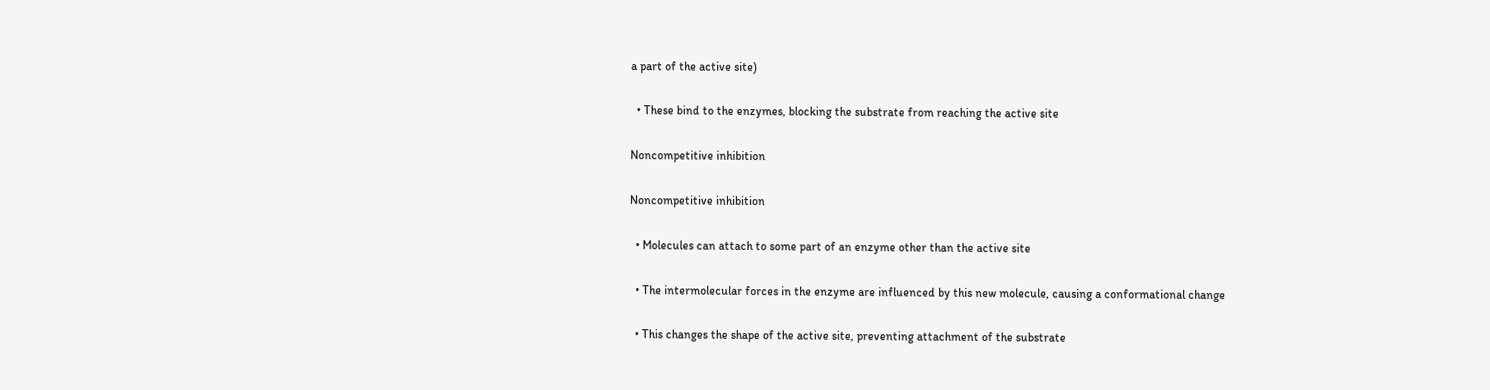a part of the active site)

  • These bind to the enzymes, blocking the substrate from reaching the active site

Noncompetitive inhibition

Noncompetitive inhibition

  • Molecules can attach to some part of an enzyme other than the active site

  • The intermolecular forces in the enzyme are influenced by this new molecule, causing a conformational change

  • This changes the shape of the active site, preventing attachment of the substrate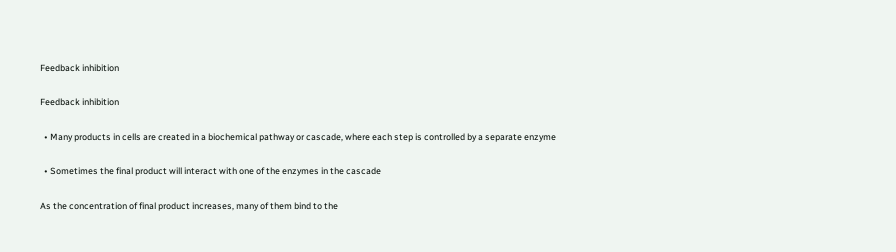Feedback inhibition

Feedback inhibition

  • Many products in cells are created in a biochemical pathway or cascade, where each step is controlled by a separate enzyme

  • Sometimes the final product will interact with one of the enzymes in the cascade

As the concentration of final product increases, many of them bind to the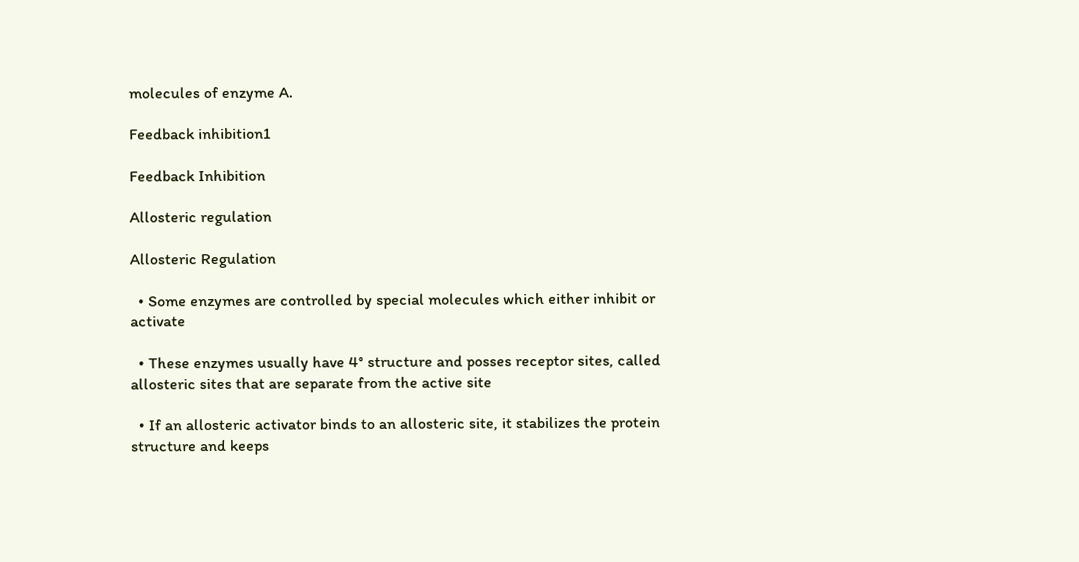molecules of enzyme A.

Feedback inhibition1

Feedback Inhibition

Allosteric regulation

Allosteric Regulation

  • Some enzymes are controlled by special molecules which either inhibit or activate

  • These enzymes usually have 4° structure and posses receptor sites, called allosteric sites that are separate from the active site

  • If an allosteric activator binds to an allosteric site, it stabilizes the protein structure and keeps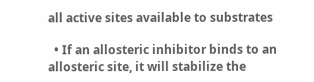all active sites available to substrates

  • If an allosteric inhibitor binds to an allosteric site, it will stabilize the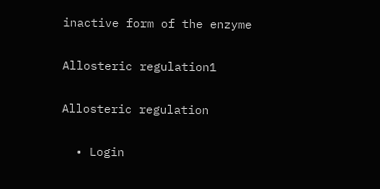inactive form of the enzyme

Allosteric regulation1

Allosteric regulation

  • Login